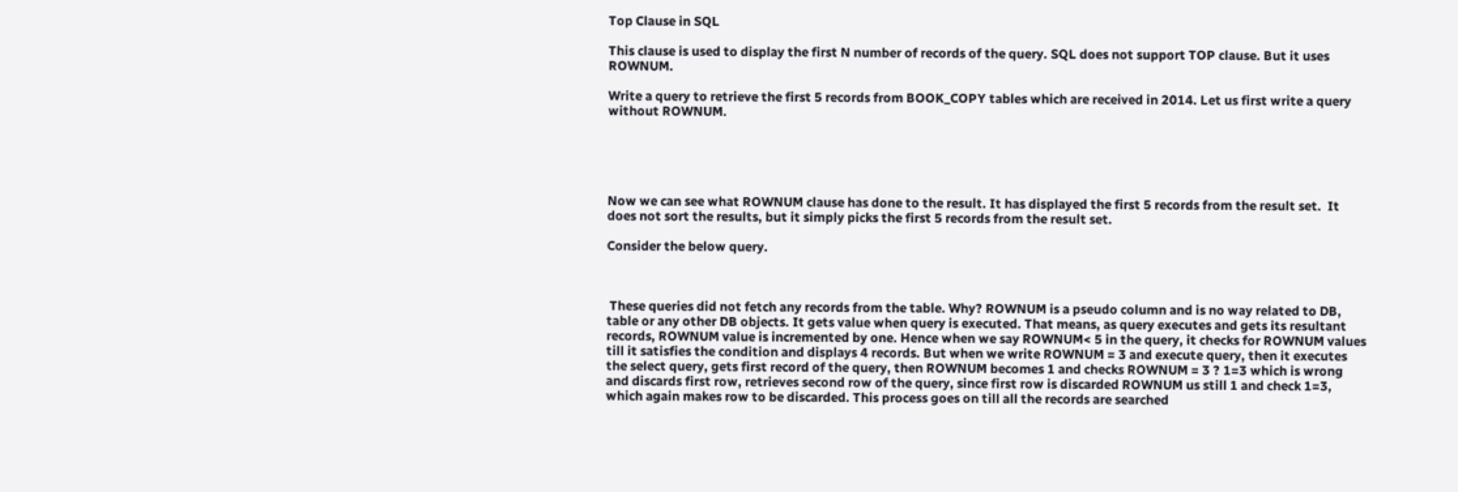Top Clause in SQL

This clause is used to display the first N number of records of the query. SQL does not support TOP clause. But it uses ROWNUM.

Write a query to retrieve the first 5 records from BOOK_COPY tables which are received in 2014. Let us first write a query without ROWNUM.





Now we can see what ROWNUM clause has done to the result. It has displayed the first 5 records from the result set.  It does not sort the results, but it simply picks the first 5 records from the result set.

Consider the below query.



 These queries did not fetch any records from the table. Why? ROWNUM is a pseudo column and is no way related to DB, table or any other DB objects. It gets value when query is executed. That means, as query executes and gets its resultant records, ROWNUM value is incremented by one. Hence when we say ROWNUM< 5 in the query, it checks for ROWNUM values till it satisfies the condition and displays 4 records. But when we write ROWNUM = 3 and execute query, then it executes the select query, gets first record of the query, then ROWNUM becomes 1 and checks ROWNUM = 3 ? 1=3 which is wrong and discards first row, retrieves second row of the query, since first row is discarded ROWNUM us still 1 and check 1=3, which again makes row to be discarded. This process goes on till all the records are searched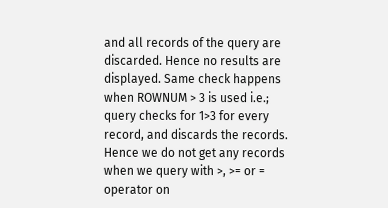and all records of the query are discarded. Hence no results are displayed. Same check happens when ROWNUM > 3 is used i.e.; query checks for 1>3 for every record, and discards the records. Hence we do not get any records when we query with >, >= or = operator on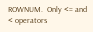ROWNUM.  Only <= and < operators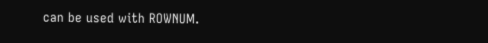can be used with ROWNUM.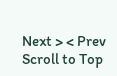Next > < Prev
Scroll to Top